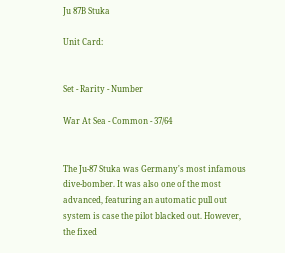Ju 87B Stuka

Unit Card:


Set - Rarity - Number

War At Sea - Common - 37/64


The Ju-87 Stuka was Germany's most infamous dive-bomber. It was also one of the most advanced, featuring an automatic pull out system is case the pilot blacked out. However, the fixed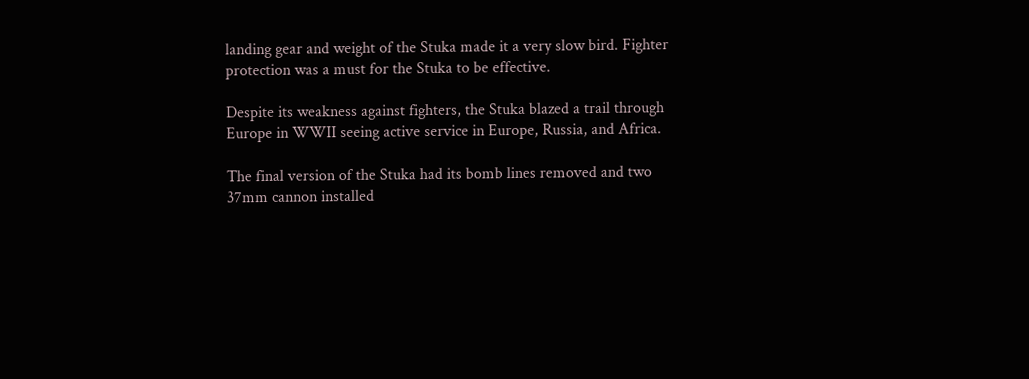landing gear and weight of the Stuka made it a very slow bird. Fighter protection was a must for the Stuka to be effective.

Despite its weakness against fighters, the Stuka blazed a trail through Europe in WWII seeing active service in Europe, Russia, and Africa.

The final version of the Stuka had its bomb lines removed and two 37mm cannon installed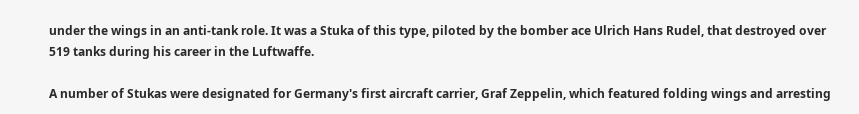under the wings in an anti-tank role. It was a Stuka of this type, piloted by the bomber ace Ulrich Hans Rudel, that destroyed over 519 tanks during his career in the Luftwaffe.

A number of Stukas were designated for Germany's first aircraft carrier, Graf Zeppelin, which featured folding wings and arresting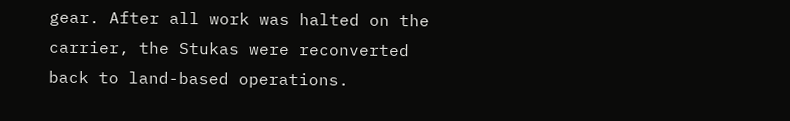gear. After all work was halted on the carrier, the Stukas were reconverted back to land-based operations.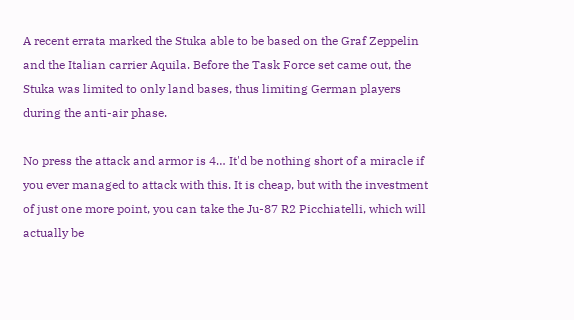A recent errata marked the Stuka able to be based on the Graf Zeppelin and the Italian carrier Aquila. Before the Task Force set came out, the Stuka was limited to only land bases, thus limiting German players during the anti-air phase.

No press the attack and armor is 4… It'd be nothing short of a miracle if you ever managed to attack with this. It is cheap, but with the investment of just one more point, you can take the Ju-87 R2 Picchiatelli, which will actually be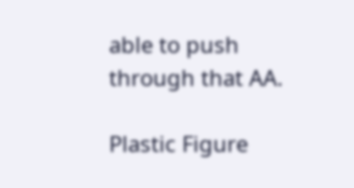able to push through that AA.

Plastic Figure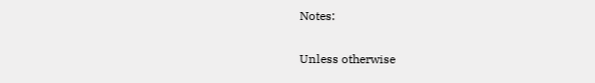Notes:

Unless otherwise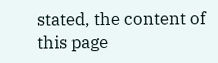stated, the content of this page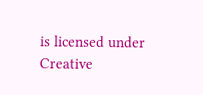is licensed under Creative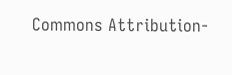Commons Attribution-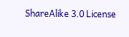ShareAlike 3.0 License